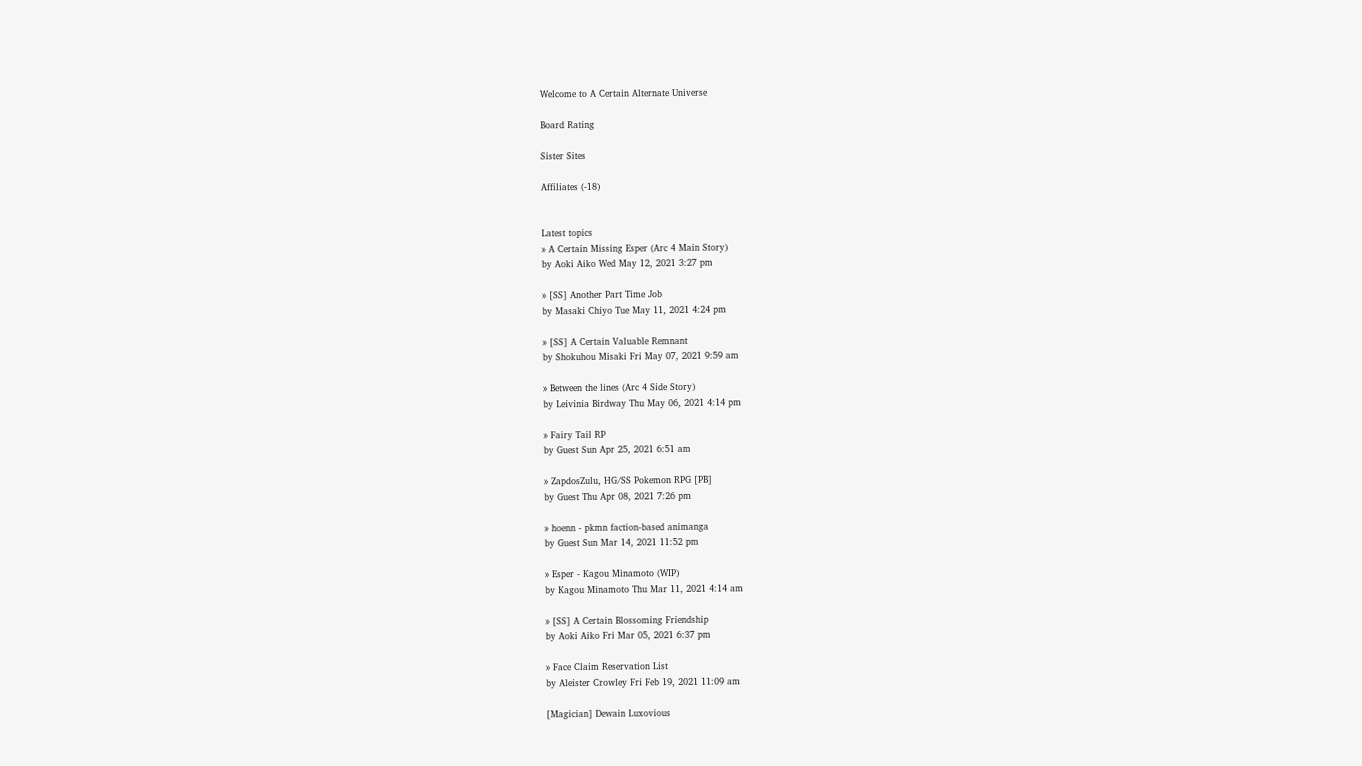Welcome to A Certain Alternate Universe

Board Rating

Sister Sites

Affiliates (-18)


Latest topics
» A Certain Missing Esper (Arc 4 Main Story)
by Aoki Aiko Wed May 12, 2021 3:27 pm

» [SS] Another Part Time Job
by Masaki Chiyo Tue May 11, 2021 4:24 pm

» [SS] A Certain Valuable Remnant
by Shokuhou Misaki Fri May 07, 2021 9:59 am

» Between the lines (Arc 4 Side Story)
by Leivinia Birdway Thu May 06, 2021 4:14 pm

» Fairy Tail RP
by Guest Sun Apr 25, 2021 6:51 am

» ZapdosZulu, HG/SS Pokemon RPG [PB]
by Guest Thu Apr 08, 2021 7:26 pm

» hoenn - pkmn faction-based animanga
by Guest Sun Mar 14, 2021 11:52 pm

» Esper - Kagou Minamoto (WIP)
by Kagou Minamoto Thu Mar 11, 2021 4:14 am

» [SS] A Certain Blossoming Friendship
by Aoki Aiko Fri Mar 05, 2021 6:37 pm

» Face Claim Reservation List
by Aleister Crowley Fri Feb 19, 2021 11:09 am

[Magician] Dewain Luxovious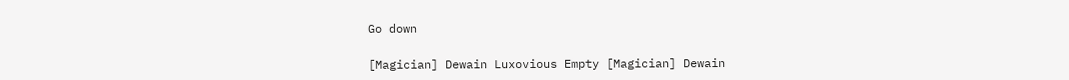Go down

[Magician] Dewain Luxovious Empty [Magician] Dewain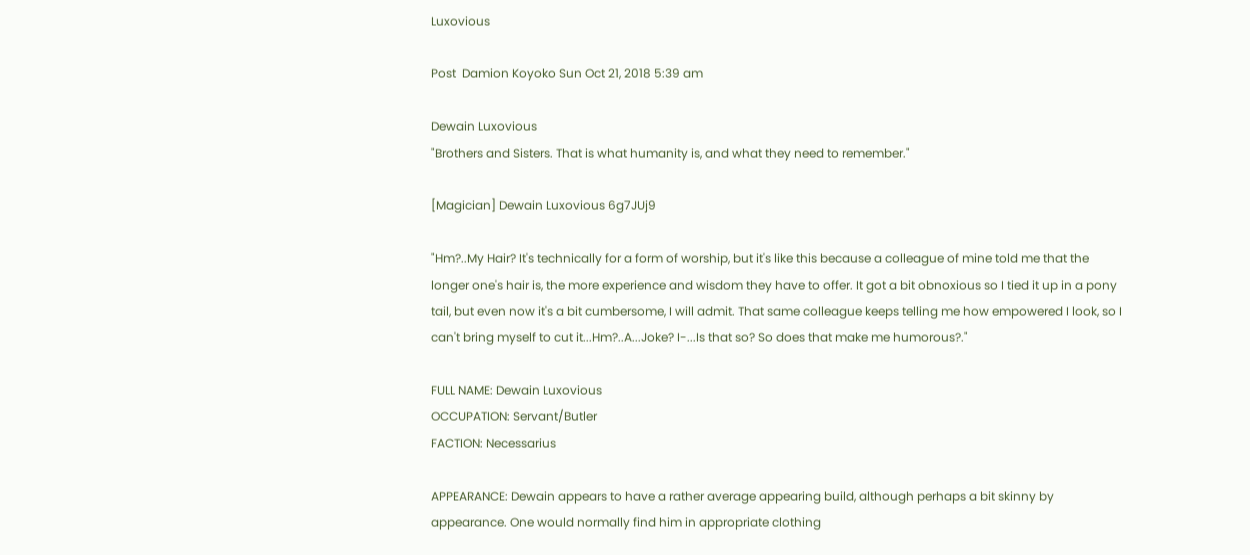Luxovious

Post  Damion Koyoko Sun Oct 21, 2018 5:39 am

Dewain Luxovious
"Brothers and Sisters. That is what humanity is, and what they need to remember."

[Magician] Dewain Luxovious 6g7JUj9

"Hm?..My Hair? It's technically for a form of worship, but it's like this because a colleague of mine told me that the longer one's hair is, the more experience and wisdom they have to offer. It got a bit obnoxious so I tied it up in a pony tail, but even now it's a bit cumbersome, I will admit. That same colleague keeps telling me how empowered I look, so I can't bring myself to cut it...Hm?..A...Joke? I-...Is that so? So does that make me humorous?."

FULL NAME: Dewain Luxovious
OCCUPATION: Servant/Butler
FACTION: Necessarius

APPEARANCE: Dewain appears to have a rather average appearing build, although perhaps a bit skinny by appearance. One would normally find him in appropriate clothing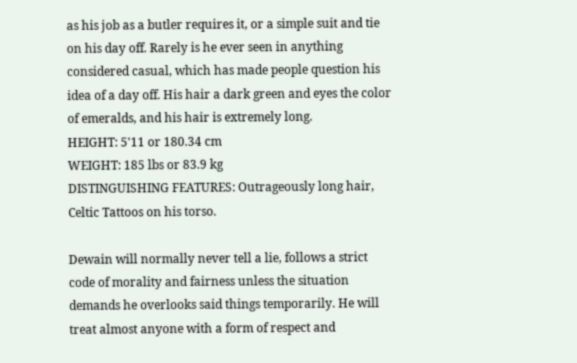as his job as a butler requires it, or a simple suit and tie on his day off. Rarely is he ever seen in anything considered casual, which has made people question his idea of a day off. His hair a dark green and eyes the color of emeralds, and his hair is extremely long.
HEIGHT: 5'11 or 180.34 cm
WEIGHT: 185 lbs or 83.9 kg
DISTINGUISHING FEATURES: Outrageously long hair, Celtic Tattoos on his torso.

Dewain will normally never tell a lie, follows a strict code of morality and fairness unless the situation demands he overlooks said things temporarily. He will treat almost anyone with a form of respect and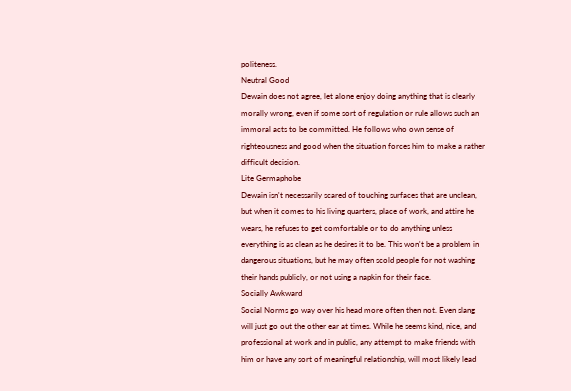politeness.
Neutral Good
Dewain does not agree, let alone enjoy doing anything that is clearly morally wrong, even if some sort of regulation or rule allows such an immoral acts to be committed. He follows who own sense of righteousness and good when the situation forces him to make a rather difficult decision.
Lite Germaphobe
Dewain isn't necessarily scared of touching surfaces that are unclean, but when it comes to his living quarters, place of work, and attire he wears, he refuses to get comfortable or to do anything unless everything is as clean as he desires it to be. This won't be a problem in dangerous situations, but he may often scold people for not washing their hands publicly, or not using a napkin for their face.
Socially Awkward
Social Norms go way over his head more often then not. Even slang will just go out the other ear at times. While he seems kind, nice, and professional at work and in public, any attempt to make friends with him or have any sort of meaningful relationship, will most likely lead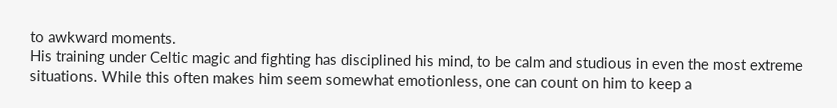to awkward moments.
His training under Celtic magic and fighting has disciplined his mind, to be calm and studious in even the most extreme situations. While this often makes him seem somewhat emotionless, one can count on him to keep a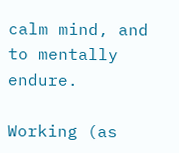calm mind, and to mentally endure.

Working (as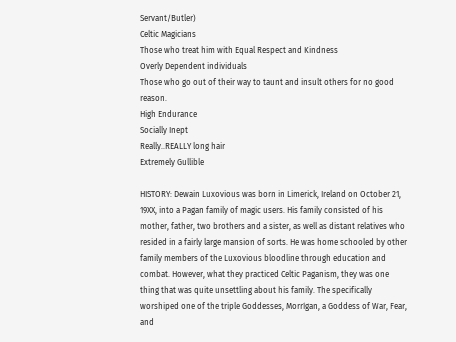Servant/Butler)
Celtic Magicians
Those who treat him with Equal Respect and Kindness
Overly Dependent individuals
Those who go out of their way to taunt and insult others for no good reason.
High Endurance
Socially Inept
Really..REALLY long hair
Extremely Gullible

HISTORY: Dewain Luxovious was born in Limerick, Ireland on October 21, 19XX, into a Pagan family of magic users. His family consisted of his mother, father, two brothers and a sister, as well as distant relatives who resided in a fairly large mansion of sorts. He was home schooled by other family members of the Luxovious bloodline through education and combat. However, what they practiced Celtic Paganism, they was one thing that was quite unsettling about his family. The specifically worshiped one of the triple Goddesses, Morrígan, a Goddess of War, Fear, and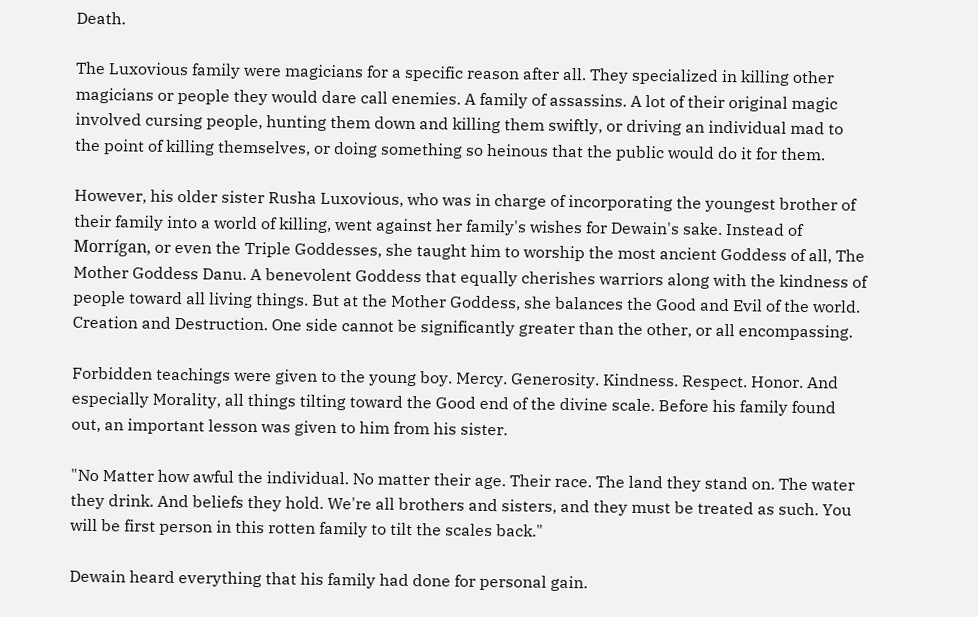Death.

The Luxovious family were magicians for a specific reason after all. They specialized in killing other magicians or people they would dare call enemies. A family of assassins. A lot of their original magic involved cursing people, hunting them down and killing them swiftly, or driving an individual mad to the point of killing themselves, or doing something so heinous that the public would do it for them.

However, his older sister Rusha Luxovious, who was in charge of incorporating the youngest brother of their family into a world of killing, went against her family's wishes for Dewain's sake. Instead of Morrígan, or even the Triple Goddesses, she taught him to worship the most ancient Goddess of all, The Mother Goddess Danu. A benevolent Goddess that equally cherishes warriors along with the kindness of people toward all living things. But at the Mother Goddess, she balances the Good and Evil of the world. Creation and Destruction. One side cannot be significantly greater than the other, or all encompassing.

Forbidden teachings were given to the young boy. Mercy. Generosity. Kindness. Respect. Honor. And especially Morality, all things tilting toward the Good end of the divine scale. Before his family found out, an important lesson was given to him from his sister.

"No Matter how awful the individual. No matter their age. Their race. The land they stand on. The water they drink. And beliefs they hold. We're all brothers and sisters, and they must be treated as such. You will be first person in this rotten family to tilt the scales back."

Dewain heard everything that his family had done for personal gain.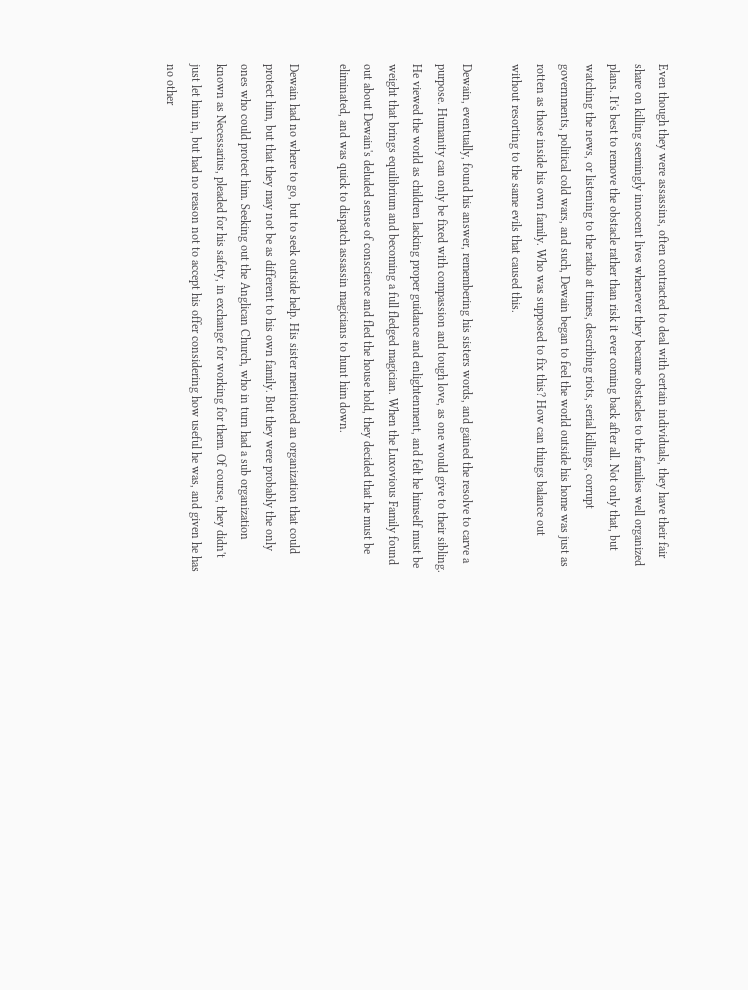Even though they were assassins, often contracted to deal with certain individuals, they have their fair share on killing seemingly innocent lives whenever they became obstacles to the families well organized plans. It's best to remove the obstacle rather than risk it ever coming back after all. Not only that, but watching the news, or listening to the radio at times, describing riots, serial killings, corrupt governments, political cold wars, and such, Dewain began to feel the world outside his home was just as rotten as those inside his own family. Who was supposed to fix this? How can things balance out without resorting to the same evils that caused this.

Dewain, eventually, found his answer, remembering his sisters words, and gained the resolve to carve a purpose. Humanity can only be fixed with compassion and tough love, as one would give to their sibling. He viewed the world as children lacking proper guidance and enlightenment, and felt he himself must be weight that brings equilibrium and becoming a full fledged magician. When the Luxovious Family found out about Dewain's deluded sense of conscience and fled the house hold, they decided that he must be eliminated, and was quick to dispatch assassin magicians to hunt him down.

Dewain had no where to go, but to seek outside help. His sister mentioned an organization that could protect him, but that they may not be as different to his own family. But they were probably the only ones who could protect him. Seeking out the Anglican Church, who in turn had a sub organization known as Necessarius, pleaded for his safety, in exchange for working for them. Of course, they didn't just let him in, but had no reason not to accept his offer considering how useful he was, and given he has no other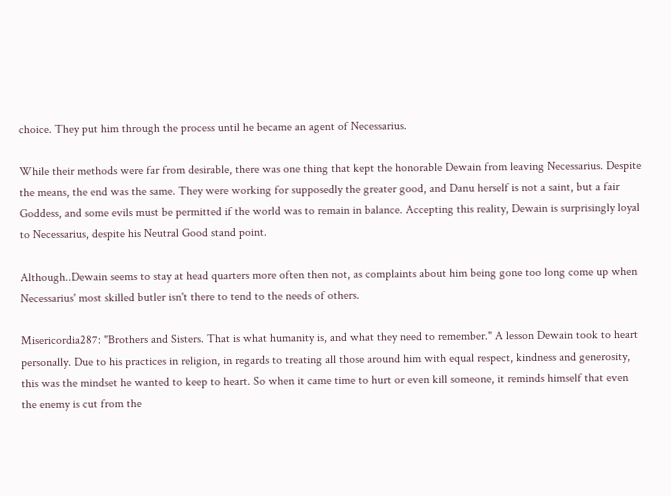choice. They put him through the process until he became an agent of Necessarius.

While their methods were far from desirable, there was one thing that kept the honorable Dewain from leaving Necessarius. Despite the means, the end was the same. They were working for supposedly the greater good, and Danu herself is not a saint, but a fair Goddess, and some evils must be permitted if the world was to remain in balance. Accepting this reality, Dewain is surprisingly loyal to Necessarius, despite his Neutral Good stand point.

Although..Dewain seems to stay at head quarters more often then not, as complaints about him being gone too long come up when Necessarius' most skilled butler isn't there to tend to the needs of others.

Misericordia287: "Brothers and Sisters. That is what humanity is, and what they need to remember." A lesson Dewain took to heart personally. Due to his practices in religion, in regards to treating all those around him with equal respect, kindness and generosity, this was the mindset he wanted to keep to heart. So when it came time to hurt or even kill someone, it reminds himself that even the enemy is cut from the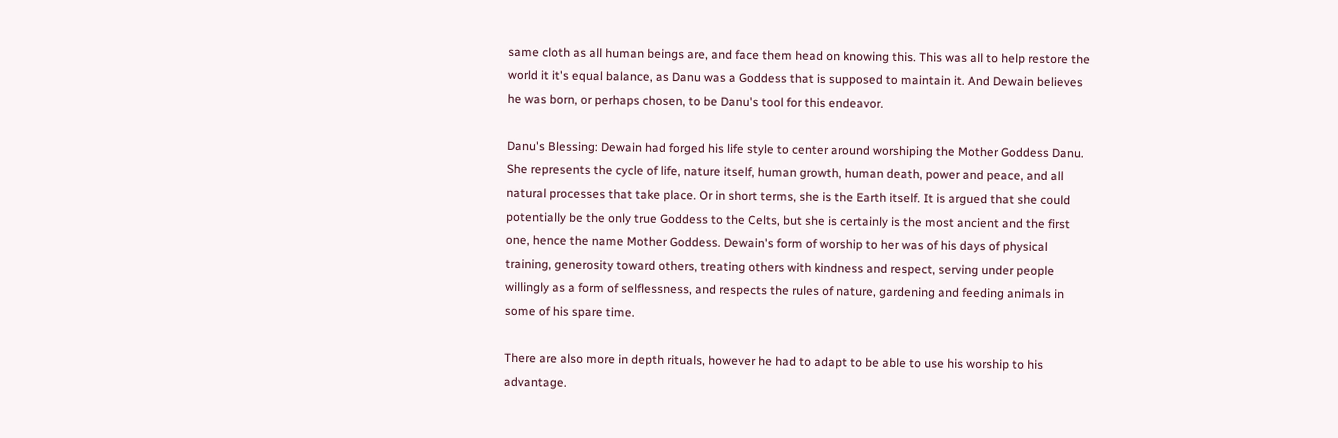same cloth as all human beings are, and face them head on knowing this. This was all to help restore the world it it's equal balance, as Danu was a Goddess that is supposed to maintain it. And Dewain believes he was born, or perhaps chosen, to be Danu's tool for this endeavor.

Danu's Blessing: Dewain had forged his life style to center around worshiping the Mother Goddess Danu. She represents the cycle of life, nature itself, human growth, human death, power and peace, and all natural processes that take place. Or in short terms, she is the Earth itself. It is argued that she could potentially be the only true Goddess to the Celts, but she is certainly is the most ancient and the first one, hence the name Mother Goddess. Dewain's form of worship to her was of his days of physical training, generosity toward others, treating others with kindness and respect, serving under people willingly as a form of selflessness, and respects the rules of nature, gardening and feeding animals in some of his spare time.

There are also more in depth rituals, however he had to adapt to be able to use his worship to his advantage.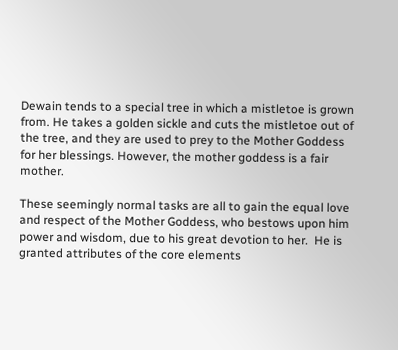Dewain tends to a special tree in which a mistletoe is grown from. He takes a golden sickle and cuts the mistletoe out of the tree, and they are used to prey to the Mother Goddess for her blessings. However, the mother goddess is a fair mother.

These seemingly normal tasks are all to gain the equal love and respect of the Mother Goddess, who bestows upon him power and wisdom, due to his great devotion to her.  He is granted attributes of the core elements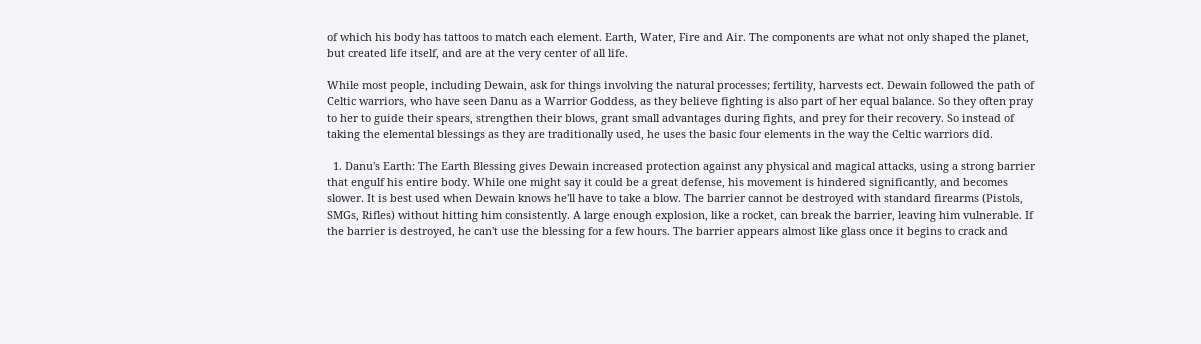of which his body has tattoos to match each element. Earth, Water, Fire and Air. The components are what not only shaped the planet, but created life itself, and are at the very center of all life.

While most people, including Dewain, ask for things involving the natural processes; fertility, harvests ect. Dewain followed the path of Celtic warriors, who have seen Danu as a Warrior Goddess, as they believe fighting is also part of her equal balance. So they often pray to her to guide their spears, strengthen their blows, grant small advantages during fights, and prey for their recovery. So instead of taking the elemental blessings as they are traditionally used, he uses the basic four elements in the way the Celtic warriors did.

  1. Danu's Earth: The Earth Blessing gives Dewain increased protection against any physical and magical attacks, using a strong barrier that engulf his entire body. While one might say it could be a great defense, his movement is hindered significantly, and becomes slower. It is best used when Dewain knows he'll have to take a blow. The barrier cannot be destroyed with standard firearms (Pistols, SMGs, Rifles) without hitting him consistently. A large enough explosion, like a rocket, can break the barrier, leaving him vulnerable. If the barrier is destroyed, he can't use the blessing for a few hours. The barrier appears almost like glass once it begins to crack and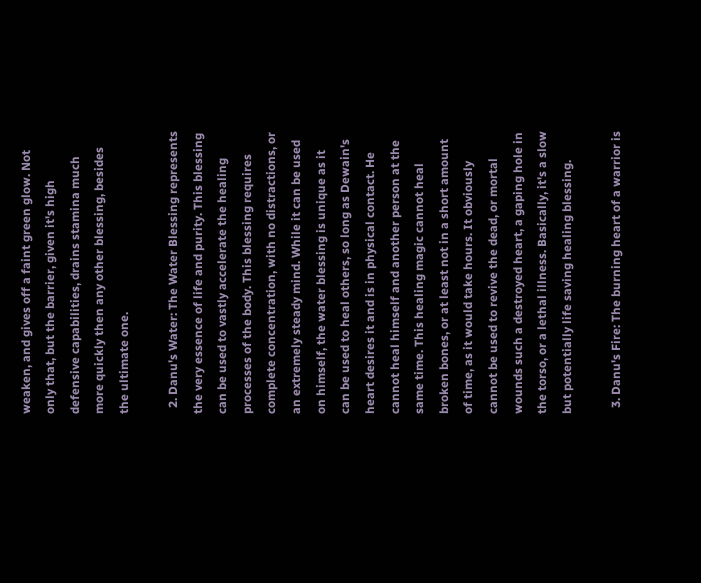weaken, and gives off a faint green glow. Not only that, but the barrier, given it's high defensive capabilities, drains stamina much more quickly then any other blessing, besides the ultimate one.

  2. Danu's Water: The Water Blessing represents the very essence of life and purity. This blessing can be used to vastly accelerate the healing processes of the body. This blessing requires complete concentration, with no distractions, or an extremely steady mind. While it can be used on himself, the water blessing is unique as it can be used to heal others, so long as Dewain's heart desires it and is in physical contact. He cannot heal himself and another person at the same time. This healing magic cannot heal broken bones, or at least not in a short amount of time, as it would take hours. It obviously cannot be used to revive the dead, or mortal wounds such a destroyed heart, a gaping hole in the torso, or a lethal illness. Basically, it's a slow but potentially life saving healing blessing.

  3. Danu's Fire: The burning heart of a warrior is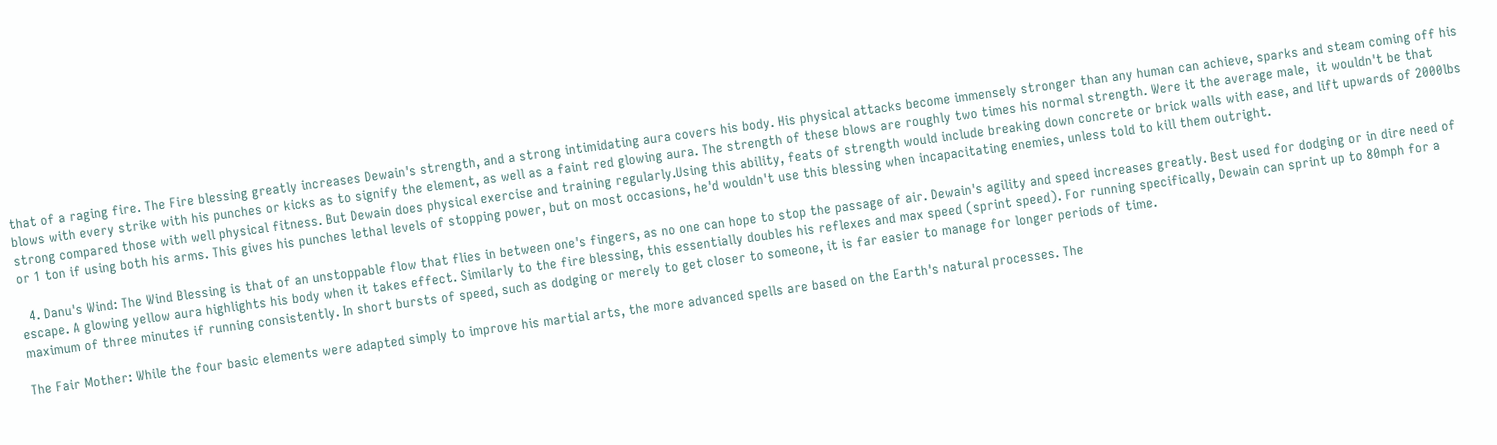that of a raging fire. The Fire blessing greatly increases Dewain's strength, and a strong intimidating aura covers his body. His physical attacks become immensely stronger than any human can achieve, sparks and steam coming off his blows with every strike with his punches or kicks as to signify the element, as well as a faint red glowing aura. The strength of these blows are roughly two times his normal strength. Were it the average male,  it wouldn't be that strong compared those with well physical fitness. But Dewain does physical exercise and training regularly.Using this ability, feats of strength would include breaking down concrete or brick walls with ease, and lift upwards of 2000lbs or 1 ton if using both his arms. This gives his punches lethal levels of stopping power, but on most occasions, he'd wouldn't use this blessing when incapacitating enemies, unless told to kill them outright.

  4. Danu's Wind: The Wind Blessing is that of an unstoppable flow that flies in between one's fingers, as no one can hope to stop the passage of air. Dewain's agility and speed increases greatly. Best used for dodging or in dire need of escape. A glowing yellow aura highlights his body when it takes effect. Similarly to the fire blessing, this essentially doubles his reflexes and max speed (sprint speed). For running specifically, Dewain can sprint up to 80mph for a maximum of three minutes if running consistently. In short bursts of speed, such as dodging or merely to get closer to someone, it is far easier to manage for longer periods of time.

The Fair Mother: While the four basic elements were adapted simply to improve his martial arts, the more advanced spells are based on the Earth's natural processes. The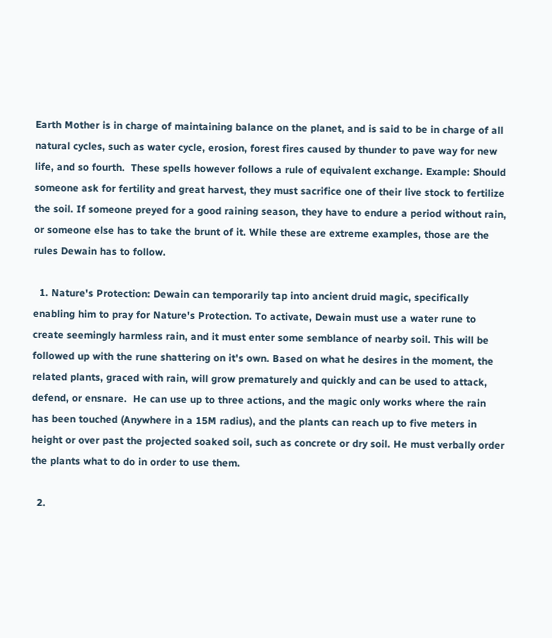Earth Mother is in charge of maintaining balance on the planet, and is said to be in charge of all natural cycles, such as water cycle, erosion, forest fires caused by thunder to pave way for new life, and so fourth.  These spells however follows a rule of equivalent exchange. Example: Should someone ask for fertility and great harvest, they must sacrifice one of their live stock to fertilize the soil. If someone preyed for a good raining season, they have to endure a period without rain, or someone else has to take the brunt of it. While these are extreme examples, those are the rules Dewain has to follow.

  1. Nature's Protection: Dewain can temporarily tap into ancient druid magic, specifically enabling him to pray for Nature's Protection. To activate, Dewain must use a water rune to create seemingly harmless rain, and it must enter some semblance of nearby soil. This will be followed up with the rune shattering on it's own. Based on what he desires in the moment, the related plants, graced with rain, will grow prematurely and quickly and can be used to attack, defend, or ensnare.  He can use up to three actions, and the magic only works where the rain has been touched (Anywhere in a 15M radius), and the plants can reach up to five meters in height or over past the projected soaked soil, such as concrete or dry soil. He must verbally order the plants what to do in order to use them.

  2.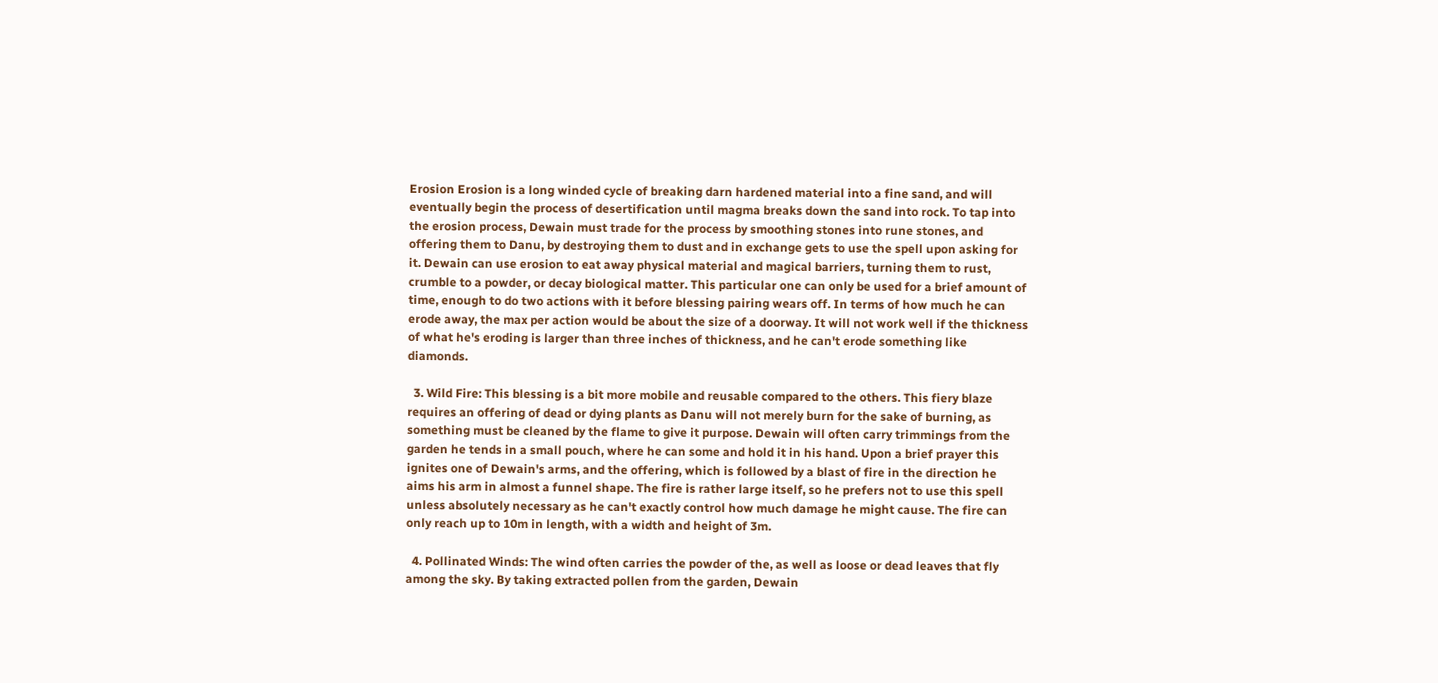Erosion Erosion is a long winded cycle of breaking darn hardened material into a fine sand, and will eventually begin the process of desertification until magma breaks down the sand into rock. To tap into the erosion process, Dewain must trade for the process by smoothing stones into rune stones, and offering them to Danu, by destroying them to dust and in exchange gets to use the spell upon asking for it. Dewain can use erosion to eat away physical material and magical barriers, turning them to rust, crumble to a powder, or decay biological matter. This particular one can only be used for a brief amount of time, enough to do two actions with it before blessing pairing wears off. In terms of how much he can erode away, the max per action would be about the size of a doorway. It will not work well if the thickness of what he's eroding is larger than three inches of thickness, and he can't erode something like diamonds.

  3. Wild Fire: This blessing is a bit more mobile and reusable compared to the others. This fiery blaze requires an offering of dead or dying plants as Danu will not merely burn for the sake of burning, as something must be cleaned by the flame to give it purpose. Dewain will often carry trimmings from the garden he tends in a small pouch, where he can some and hold it in his hand. Upon a brief prayer this ignites one of Dewain's arms, and the offering, which is followed by a blast of fire in the direction he aims his arm in almost a funnel shape. The fire is rather large itself, so he prefers not to use this spell unless absolutely necessary as he can't exactly control how much damage he might cause. The fire can only reach up to 10m in length, with a width and height of 3m.

  4. Pollinated Winds: The wind often carries the powder of the, as well as loose or dead leaves that fly among the sky. By taking extracted pollen from the garden, Dewain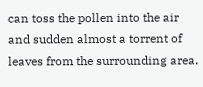can toss the pollen into the air and sudden almost a torrent of leaves from the surrounding area.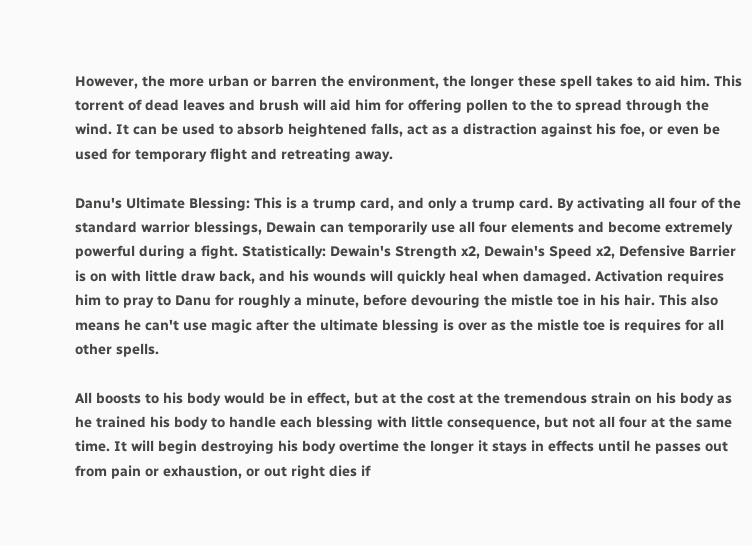However, the more urban or barren the environment, the longer these spell takes to aid him. This torrent of dead leaves and brush will aid him for offering pollen to the to spread through the wind. It can be used to absorb heightened falls, act as a distraction against his foe, or even be used for temporary flight and retreating away.

Danu's Ultimate Blessing: This is a trump card, and only a trump card. By activating all four of the standard warrior blessings, Dewain can temporarily use all four elements and become extremely powerful during a fight. Statistically: Dewain's Strength x2, Dewain's Speed x2, Defensive Barrier is on with little draw back, and his wounds will quickly heal when damaged. Activation requires him to pray to Danu for roughly a minute, before devouring the mistle toe in his hair. This also means he can't use magic after the ultimate blessing is over as the mistle toe is requires for all other spells.

All boosts to his body would be in effect, but at the cost at the tremendous strain on his body as he trained his body to handle each blessing with little consequence, but not all four at the same time. It will begin destroying his body overtime the longer it stays in effects until he passes out from pain or exhaustion, or out right dies if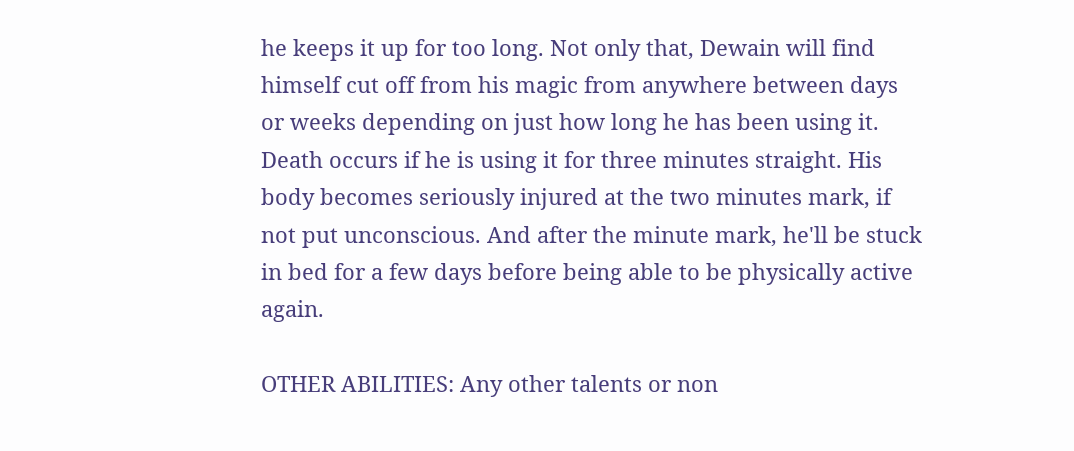he keeps it up for too long. Not only that, Dewain will find himself cut off from his magic from anywhere between days or weeks depending on just how long he has been using it. Death occurs if he is using it for three minutes straight. His body becomes seriously injured at the two minutes mark, if not put unconscious. And after the minute mark, he'll be stuck in bed for a few days before being able to be physically active again.

OTHER ABILITIES: Any other talents or non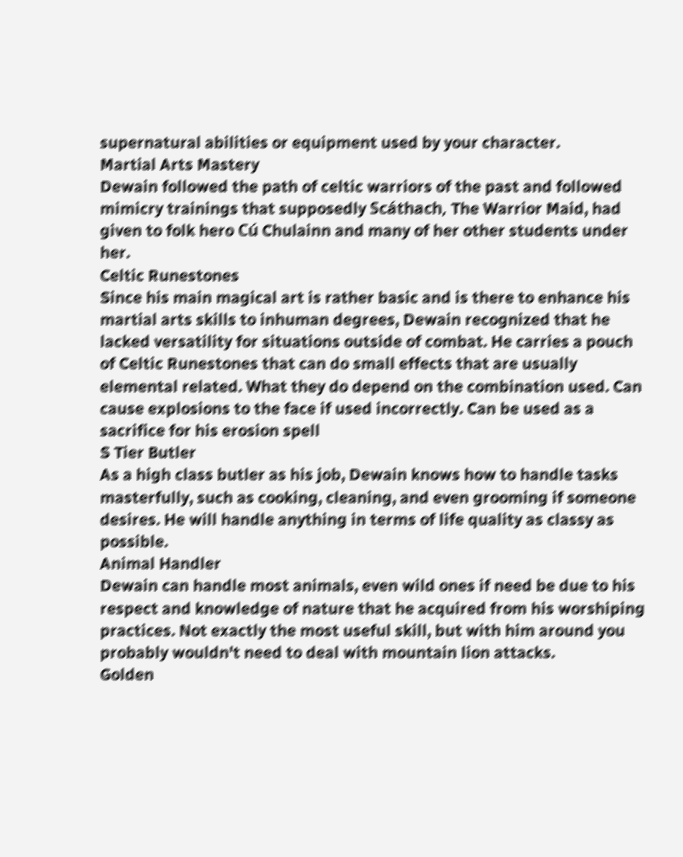supernatural abilities or equipment used by your character.
Martial Arts Mastery
Dewain followed the path of celtic warriors of the past and followed mimicry trainings that supposedly Scáthach, The Warrior Maid, had given to folk hero Cú Chulainn and many of her other students under her.
Celtic Runestones
Since his main magical art is rather basic and is there to enhance his martial arts skills to inhuman degrees, Dewain recognized that he lacked versatility for situations outside of combat. He carries a pouch of Celtic Runestones that can do small effects that are usually elemental related. What they do depend on the combination used. Can cause explosions to the face if used incorrectly. Can be used as a sacrifice for his erosion spell
S Tier Butler
As a high class butler as his job, Dewain knows how to handle tasks masterfully, such as cooking, cleaning, and even grooming if someone desires. He will handle anything in terms of life quality as classy as possible.
Animal Handler
Dewain can handle most animals, even wild ones if need be due to his respect and knowledge of nature that he acquired from his worshiping practices. Not exactly the most useful skill, but with him around you probably wouldn't need to deal with mountain lion attacks.
Golden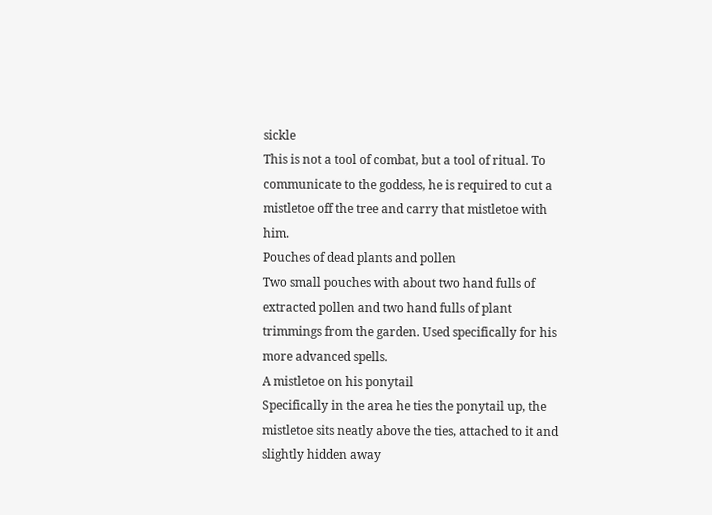sickle
This is not a tool of combat, but a tool of ritual. To communicate to the goddess, he is required to cut a mistletoe off the tree and carry that mistletoe with him.
Pouches of dead plants and pollen
Two small pouches with about two hand fulls of extracted pollen and two hand fulls of plant trimmings from the garden. Used specifically for his more advanced spells.
A mistletoe on his ponytail
Specifically in the area he ties the ponytail up, the mistletoe sits neatly above the ties, attached to it and slightly hidden away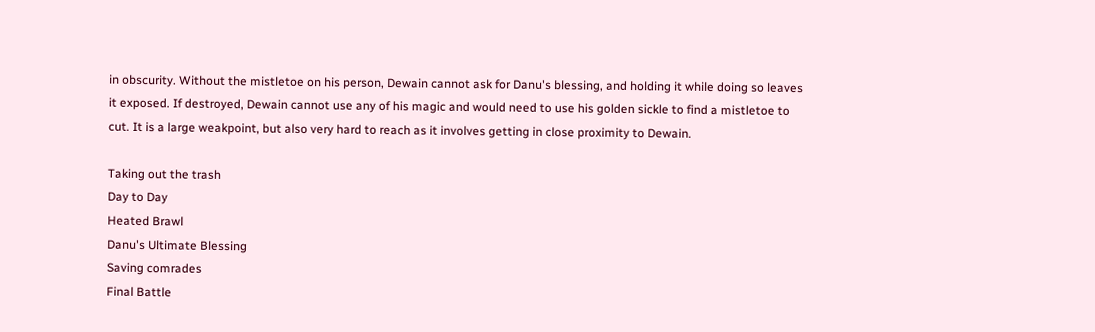in obscurity. Without the mistletoe on his person, Dewain cannot ask for Danu's blessing, and holding it while doing so leaves it exposed. If destroyed, Dewain cannot use any of his magic and would need to use his golden sickle to find a mistletoe to cut. It is a large weakpoint, but also very hard to reach as it involves getting in close proximity to Dewain.

Taking out the trash
Day to Day
Heated Brawl
Danu's Ultimate Blessing
Saving comrades
Final Battle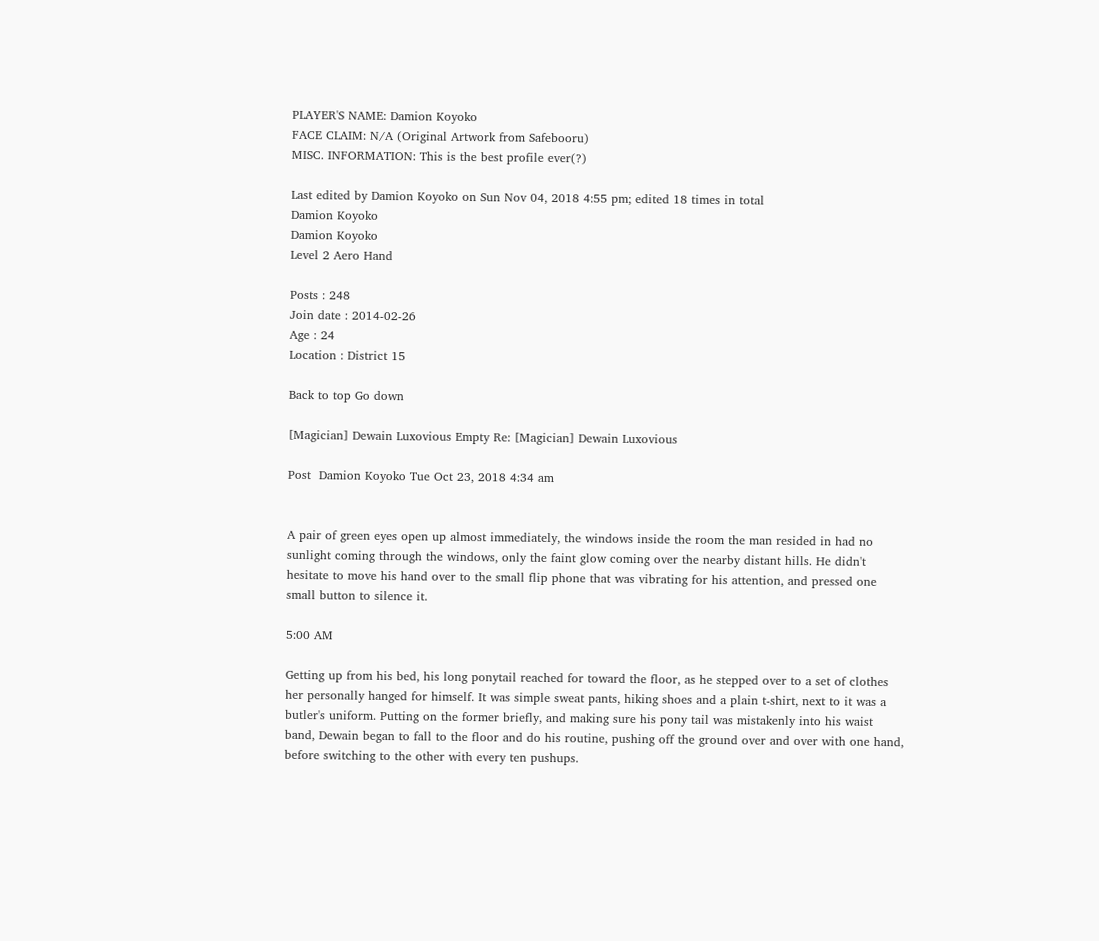PLAYER'S NAME: Damion Koyoko
FACE CLAIM: N/A (Original Artwork from Safebooru)
MISC. INFORMATION: This is the best profile ever(?)

Last edited by Damion Koyoko on Sun Nov 04, 2018 4:55 pm; edited 18 times in total
Damion Koyoko
Damion Koyoko
Level 2 Aero Hand

Posts : 248
Join date : 2014-02-26
Age : 24
Location : District 15

Back to top Go down

[Magician] Dewain Luxovious Empty Re: [Magician] Dewain Luxovious

Post  Damion Koyoko Tue Oct 23, 2018 4:34 am


A pair of green eyes open up almost immediately, the windows inside the room the man resided in had no sunlight coming through the windows, only the faint glow coming over the nearby distant hills. He didn't hesitate to move his hand over to the small flip phone that was vibrating for his attention, and pressed one small button to silence it.

5:00 AM

Getting up from his bed, his long ponytail reached for toward the floor, as he stepped over to a set of clothes her personally hanged for himself. It was simple sweat pants, hiking shoes and a plain t-shirt, next to it was a butler's uniform. Putting on the former briefly, and making sure his pony tail was mistakenly into his waist band, Dewain began to fall to the floor and do his routine, pushing off the ground over and over with one hand, before switching to the other with every ten pushups.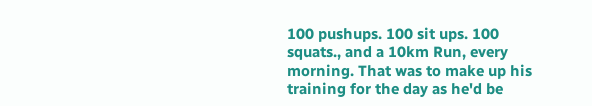100 pushups. 100 sit ups. 100 squats., and a 10km Run, every morning. That was to make up his training for the day as he'd be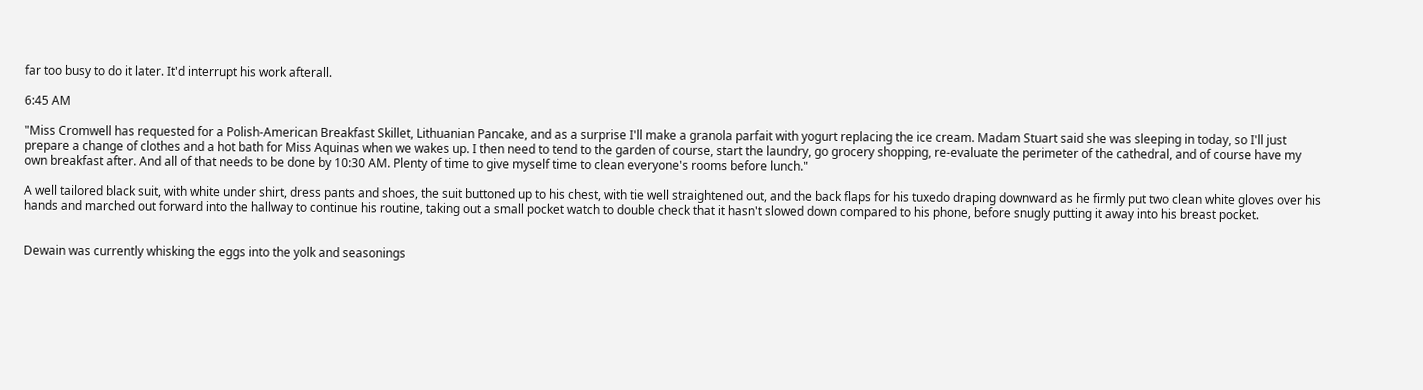far too busy to do it later. It'd interrupt his work afterall.

6:45 AM

"Miss Cromwell has requested for a Polish-American Breakfast Skillet, Lithuanian Pancake, and as a surprise I'll make a granola parfait with yogurt replacing the ice cream. Madam Stuart said she was sleeping in today, so I'll just prepare a change of clothes and a hot bath for Miss Aquinas when we wakes up. I then need to tend to the garden of course, start the laundry, go grocery shopping, re-evaluate the perimeter of the cathedral, and of course have my own breakfast after. And all of that needs to be done by 10:30 AM. Plenty of time to give myself time to clean everyone's rooms before lunch."

A well tailored black suit, with white under shirt, dress pants and shoes, the suit buttoned up to his chest, with tie well straightened out, and the back flaps for his tuxedo draping downward as he firmly put two clean white gloves over his hands and marched out forward into the hallway to continue his routine, taking out a small pocket watch to double check that it hasn't slowed down compared to his phone, before snugly putting it away into his breast pocket.


Dewain was currently whisking the eggs into the yolk and seasonings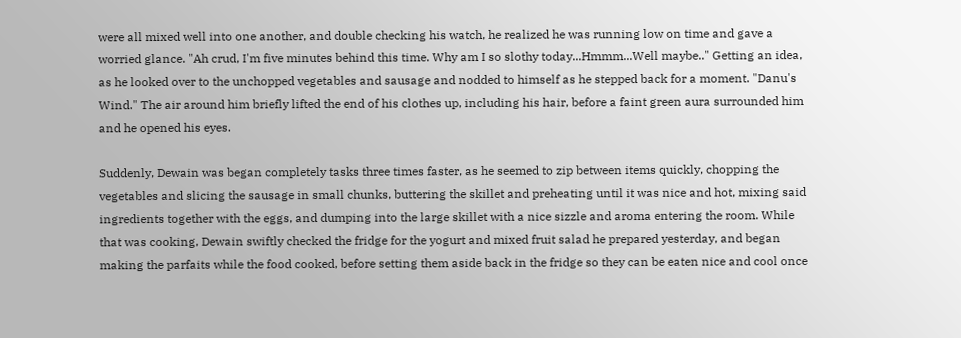were all mixed well into one another, and double checking his watch, he realized he was running low on time and gave a worried glance. "Ah crud, I'm five minutes behind this time. Why am I so slothy today...Hmmm...Well maybe.." Getting an idea, as he looked over to the unchopped vegetables and sausage and nodded to himself as he stepped back for a moment. "Danu's Wind." The air around him briefly lifted the end of his clothes up, including his hair, before a faint green aura surrounded him and he opened his eyes.

Suddenly, Dewain was began completely tasks three times faster, as he seemed to zip between items quickly, chopping the vegetables and slicing the sausage in small chunks, buttering the skillet and preheating until it was nice and hot, mixing said ingredients together with the eggs, and dumping into the large skillet with a nice sizzle and aroma entering the room. While that was cooking, Dewain swiftly checked the fridge for the yogurt and mixed fruit salad he prepared yesterday, and began making the parfaits while the food cooked, before setting them aside back in the fridge so they can be eaten nice and cool once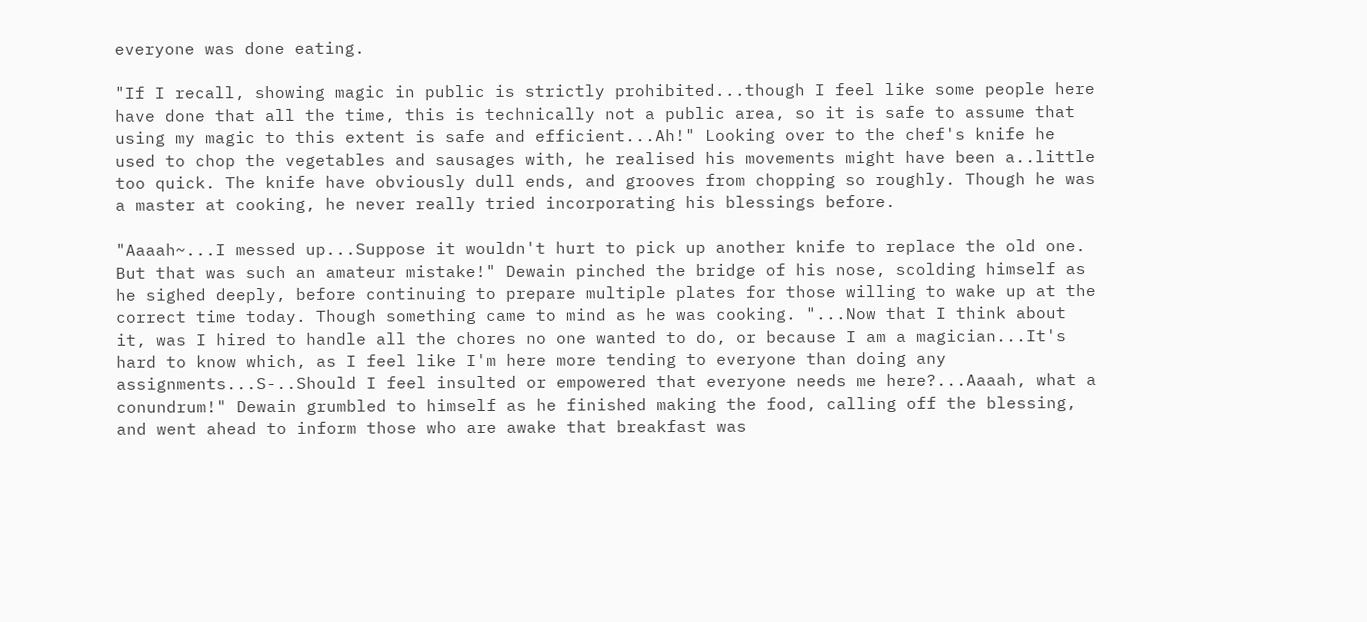everyone was done eating.

"If I recall, showing magic in public is strictly prohibited...though I feel like some people here have done that all the time, this is technically not a public area, so it is safe to assume that using my magic to this extent is safe and efficient...Ah!" Looking over to the chef's knife he used to chop the vegetables and sausages with, he realised his movements might have been a..little too quick. The knife have obviously dull ends, and grooves from chopping so roughly. Though he was a master at cooking, he never really tried incorporating his blessings before.

"Aaaah~...I messed up...Suppose it wouldn't hurt to pick up another knife to replace the old one. But that was such an amateur mistake!" Dewain pinched the bridge of his nose, scolding himself as he sighed deeply, before continuing to prepare multiple plates for those willing to wake up at the correct time today. Though something came to mind as he was cooking. "...Now that I think about it, was I hired to handle all the chores no one wanted to do, or because I am a magician...It's hard to know which, as I feel like I'm here more tending to everyone than doing any assignments...S-..Should I feel insulted or empowered that everyone needs me here?...Aaaah, what a conundrum!" Dewain grumbled to himself as he finished making the food, calling off the blessing, and went ahead to inform those who are awake that breakfast was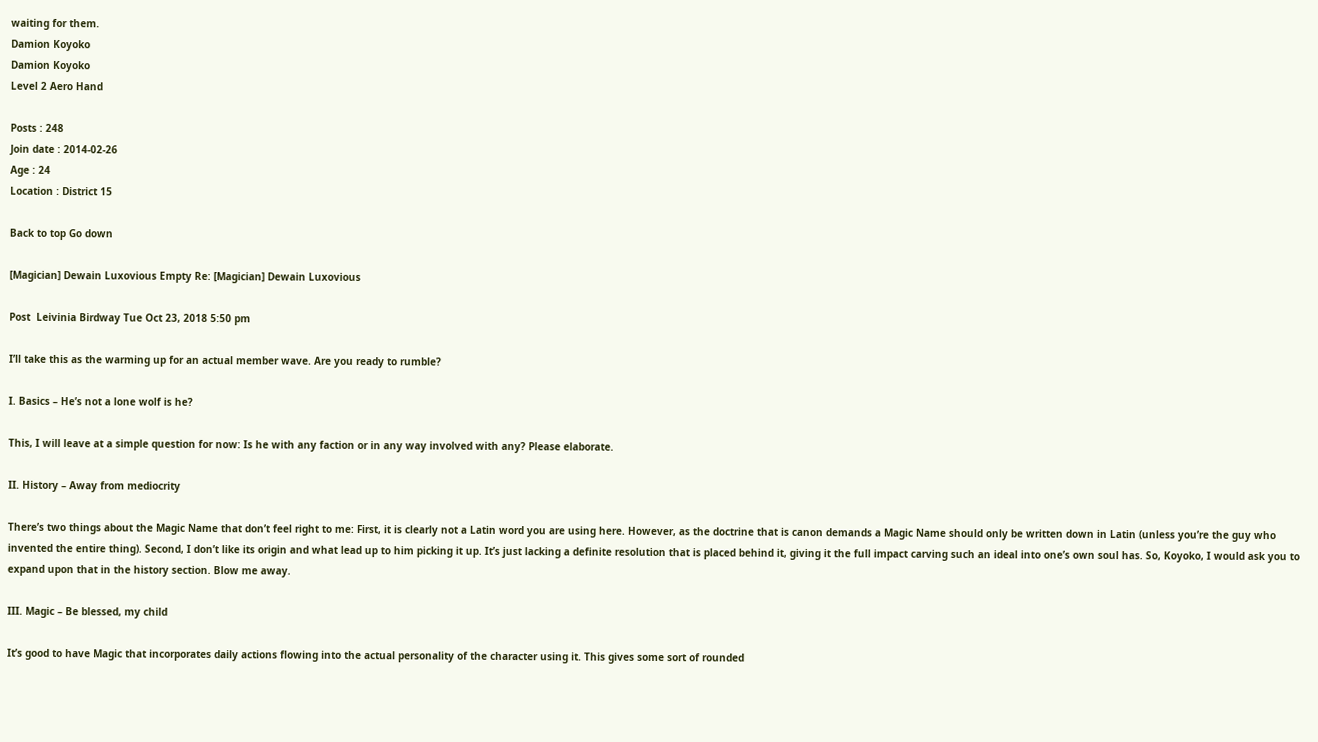waiting for them.
Damion Koyoko
Damion Koyoko
Level 2 Aero Hand

Posts : 248
Join date : 2014-02-26
Age : 24
Location : District 15

Back to top Go down

[Magician] Dewain Luxovious Empty Re: [Magician] Dewain Luxovious

Post  Leivinia Birdway Tue Oct 23, 2018 5:50 pm

I’ll take this as the warming up for an actual member wave. Are you ready to rumble?

I. Basics – He’s not a lone wolf is he?

This, I will leave at a simple question for now: Is he with any faction or in any way involved with any? Please elaborate.

II. History – Away from mediocrity

There’s two things about the Magic Name that don’t feel right to me: First, it is clearly not a Latin word you are using here. However, as the doctrine that is canon demands a Magic Name should only be written down in Latin (unless you’re the guy who invented the entire thing). Second, I don’t like its origin and what lead up to him picking it up. It’s just lacking a definite resolution that is placed behind it, giving it the full impact carving such an ideal into one’s own soul has. So, Koyoko, I would ask you to expand upon that in the history section. Blow me away.

III. Magic – Be blessed, my child

It’s good to have Magic that incorporates daily actions flowing into the actual personality of the character using it. This gives some sort of rounded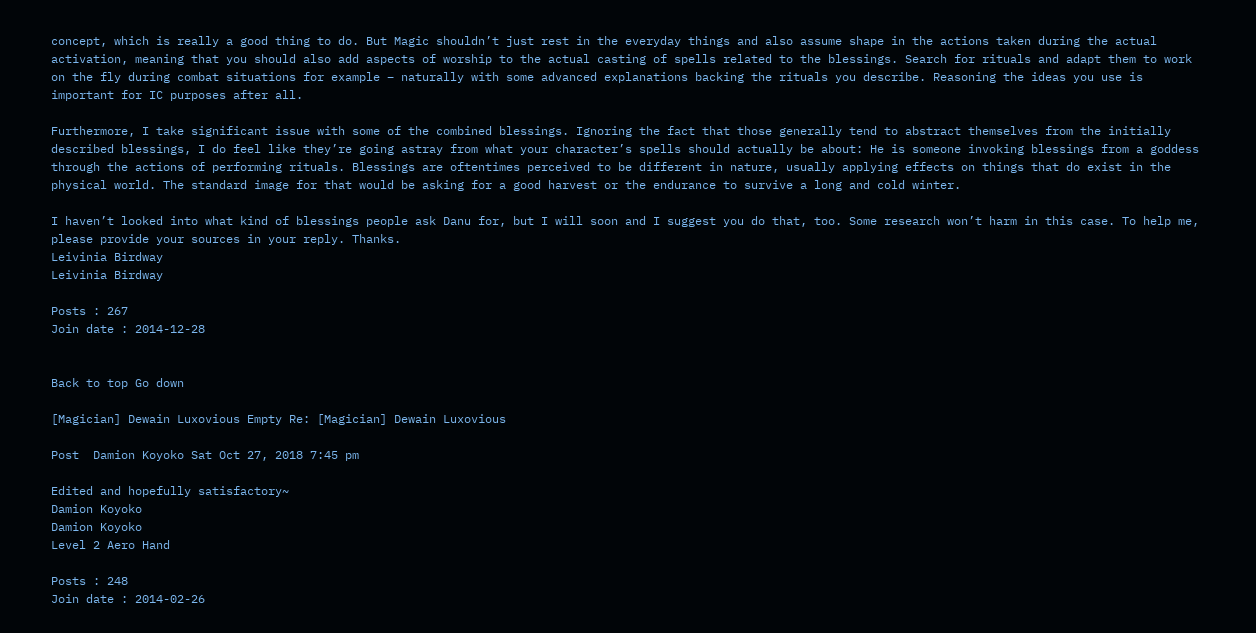concept, which is really a good thing to do. But Magic shouldn’t just rest in the everyday things and also assume shape in the actions taken during the actual activation, meaning that you should also add aspects of worship to the actual casting of spells related to the blessings. Search for rituals and adapt them to work on the fly during combat situations for example – naturally with some advanced explanations backing the rituals you describe. Reasoning the ideas you use is important for IC purposes after all.

Furthermore, I take significant issue with some of the combined blessings. Ignoring the fact that those generally tend to abstract themselves from the initially described blessings, I do feel like they’re going astray from what your character’s spells should actually be about: He is someone invoking blessings from a goddess through the actions of performing rituals. Blessings are oftentimes perceived to be different in nature, usually applying effects on things that do exist in the physical world. The standard image for that would be asking for a good harvest or the endurance to survive a long and cold winter.

I haven’t looked into what kind of blessings people ask Danu for, but I will soon and I suggest you do that, too. Some research won’t harm in this case. To help me, please provide your sources in your reply. Thanks.
Leivinia Birdway
Leivinia Birdway

Posts : 267
Join date : 2014-12-28


Back to top Go down

[Magician] Dewain Luxovious Empty Re: [Magician] Dewain Luxovious

Post  Damion Koyoko Sat Oct 27, 2018 7:45 pm

Edited and hopefully satisfactory~
Damion Koyoko
Damion Koyoko
Level 2 Aero Hand

Posts : 248
Join date : 2014-02-26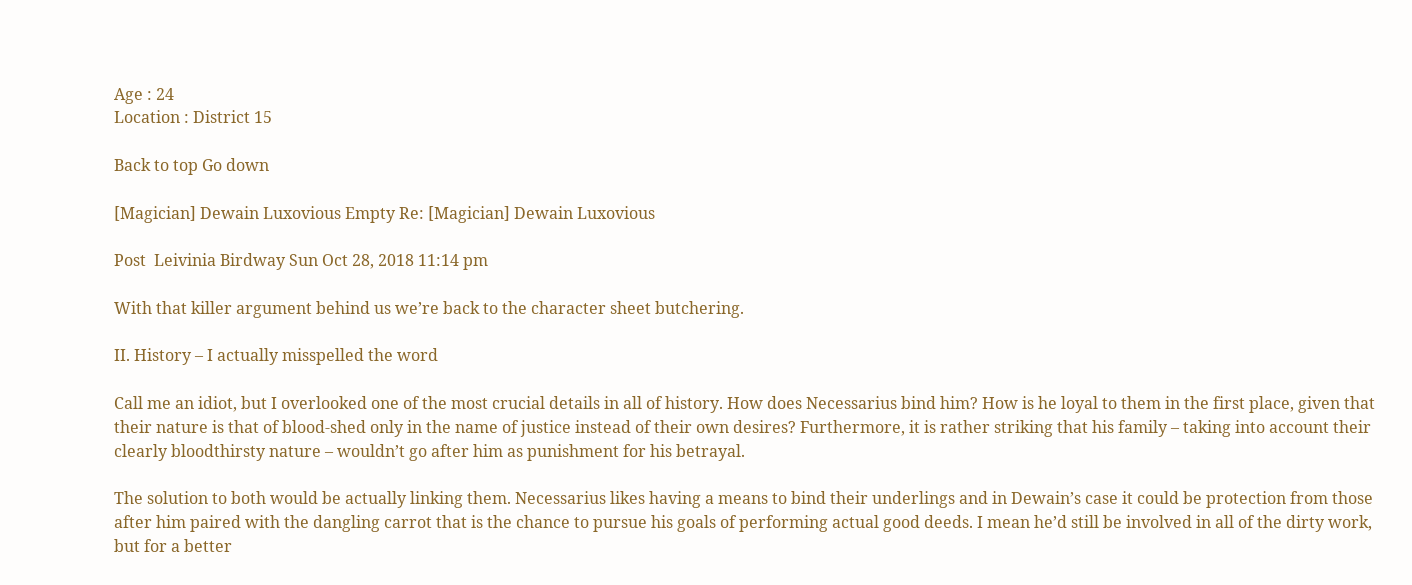Age : 24
Location : District 15

Back to top Go down

[Magician] Dewain Luxovious Empty Re: [Magician] Dewain Luxovious

Post  Leivinia Birdway Sun Oct 28, 2018 11:14 pm

With that killer argument behind us we’re back to the character sheet butchering.

II. History – I actually misspelled the word

Call me an idiot, but I overlooked one of the most crucial details in all of history. How does Necessarius bind him? How is he loyal to them in the first place, given that their nature is that of blood-shed only in the name of justice instead of their own desires? Furthermore, it is rather striking that his family – taking into account their clearly bloodthirsty nature – wouldn’t go after him as punishment for his betrayal.

The solution to both would be actually linking them. Necessarius likes having a means to bind their underlings and in Dewain’s case it could be protection from those after him paired with the dangling carrot that is the chance to pursue his goals of performing actual good deeds. I mean he’d still be involved in all of the dirty work, but for a better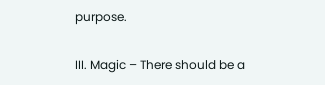purpose.

III. Magic – There should be a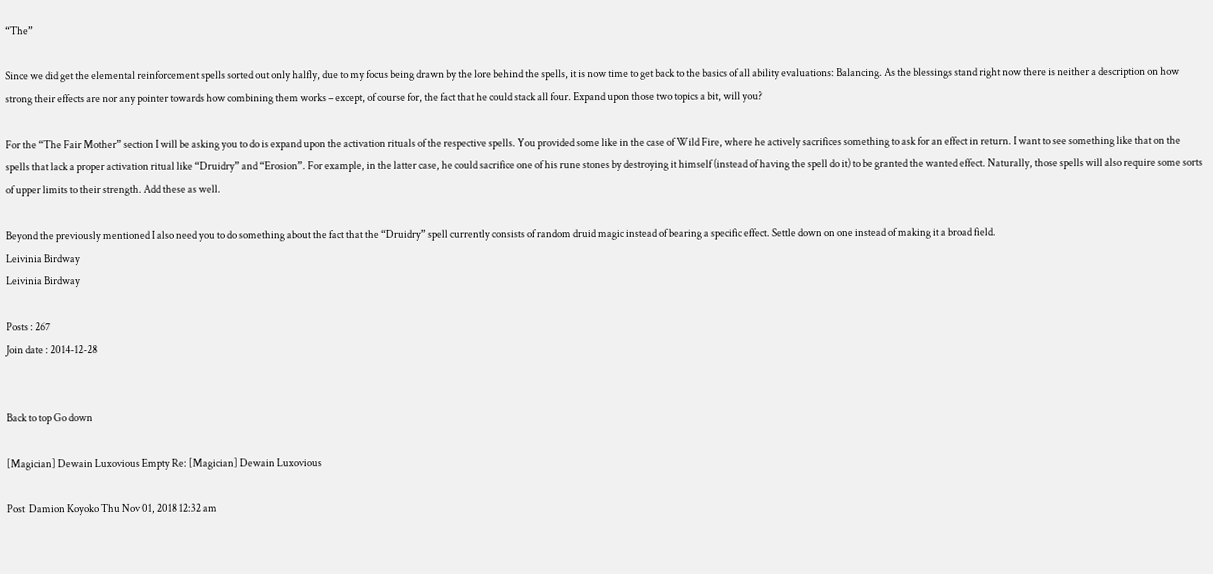“The”

Since we did get the elemental reinforcement spells sorted out only halfly, due to my focus being drawn by the lore behind the spells, it is now time to get back to the basics of all ability evaluations: Balancing. As the blessings stand right now there is neither a description on how strong their effects are nor any pointer towards how combining them works – except, of course for, the fact that he could stack all four. Expand upon those two topics a bit, will you?

For the “The Fair Mother” section I will be asking you to do is expand upon the activation rituals of the respective spells. You provided some like in the case of Wild Fire, where he actively sacrifices something to ask for an effect in return. I want to see something like that on the spells that lack a proper activation ritual like “Druidry” and “Erosion”. For example, in the latter case, he could sacrifice one of his rune stones by destroying it himself (instead of having the spell do it) to be granted the wanted effect. Naturally, those spells will also require some sorts of upper limits to their strength. Add these as well.

Beyond the previously mentioned I also need you to do something about the fact that the “Druidry” spell currently consists of random druid magic instead of bearing a specific effect. Settle down on one instead of making it a broad field.
Leivinia Birdway
Leivinia Birdway

Posts : 267
Join date : 2014-12-28


Back to top Go down

[Magician] Dewain Luxovious Empty Re: [Magician] Dewain Luxovious

Post  Damion Koyoko Thu Nov 01, 2018 12:32 am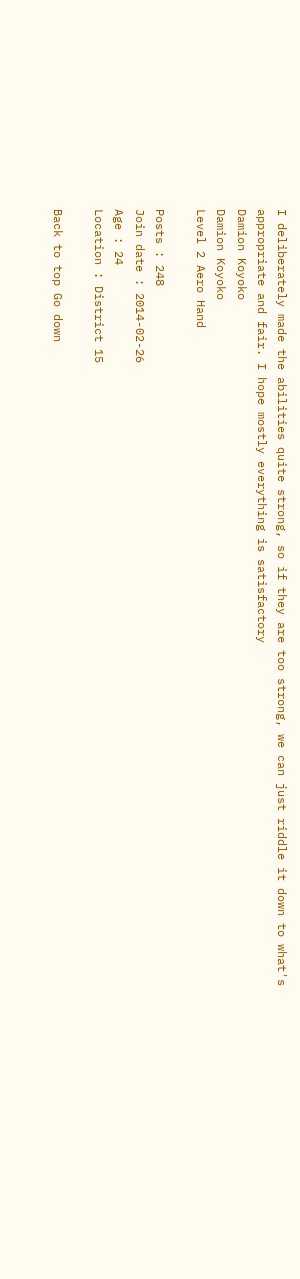I deliberately made the abilities quite strong, so if they are too strong, we can just riddle it down to what's appropriate and fair. I hope mostly everything is satisfactory
Damion Koyoko
Damion Koyoko
Level 2 Aero Hand

Posts : 248
Join date : 2014-02-26
Age : 24
Location : District 15

Back to top Go down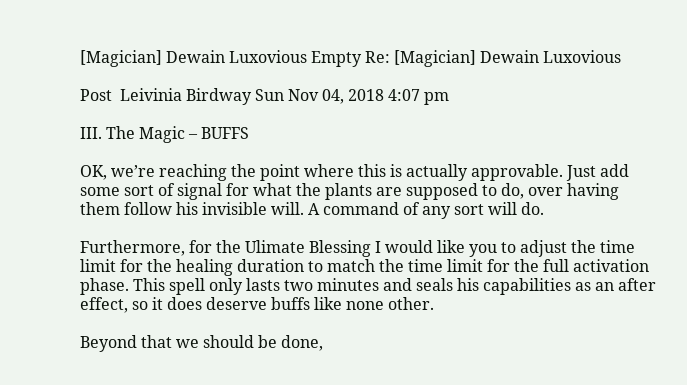[Magician] Dewain Luxovious Empty Re: [Magician] Dewain Luxovious

Post  Leivinia Birdway Sun Nov 04, 2018 4:07 pm

III. The Magic – BUFFS

OK, we’re reaching the point where this is actually approvable. Just add some sort of signal for what the plants are supposed to do, over having them follow his invisible will. A command of any sort will do.

Furthermore, for the Ulimate Blessing I would like you to adjust the time limit for the healing duration to match the time limit for the full activation phase. This spell only lasts two minutes and seals his capabilities as an after effect, so it does deserve buffs like none other.

Beyond that we should be done,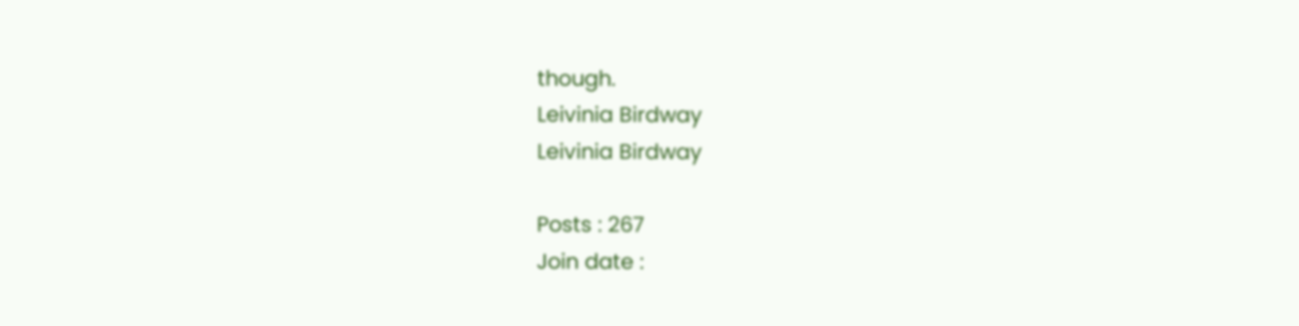though.
Leivinia Birdway
Leivinia Birdway

Posts : 267
Join date :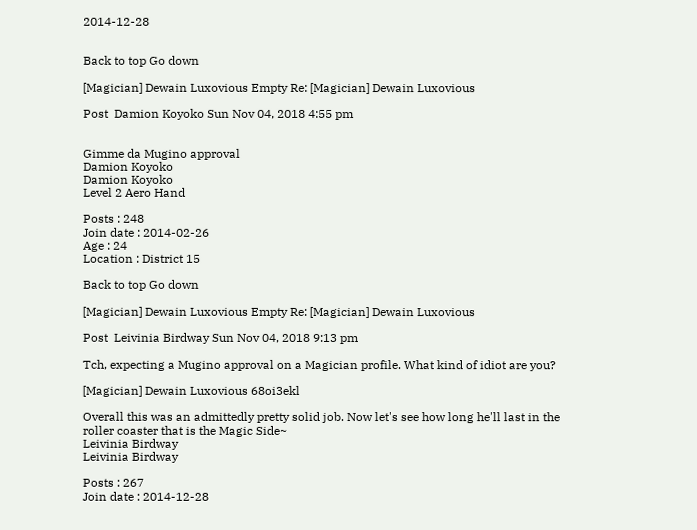2014-12-28


Back to top Go down

[Magician] Dewain Luxovious Empty Re: [Magician] Dewain Luxovious

Post  Damion Koyoko Sun Nov 04, 2018 4:55 pm


Gimme da Mugino approval
Damion Koyoko
Damion Koyoko
Level 2 Aero Hand

Posts : 248
Join date : 2014-02-26
Age : 24
Location : District 15

Back to top Go down

[Magician] Dewain Luxovious Empty Re: [Magician] Dewain Luxovious

Post  Leivinia Birdway Sun Nov 04, 2018 9:13 pm

Tch, expecting a Mugino approval on a Magician profile. What kind of idiot are you?

[Magician] Dewain Luxovious 68oi3ekl

Overall this was an admittedly pretty solid job. Now let's see how long he'll last in the roller coaster that is the Magic Side~
Leivinia Birdway
Leivinia Birdway

Posts : 267
Join date : 2014-12-28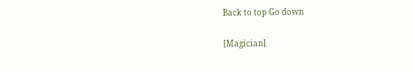Back to top Go down

[Magician]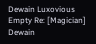Dewain Luxovious Empty Re: [Magician] Dewain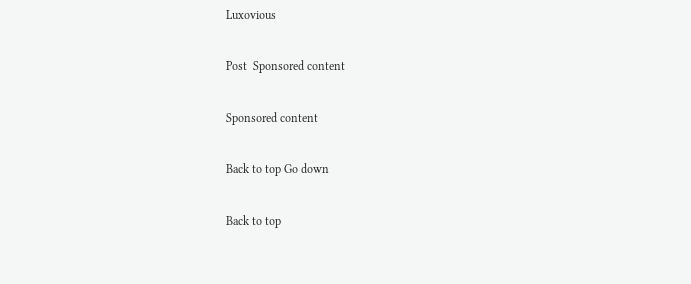Luxovious

Post  Sponsored content

Sponsored content

Back to top Go down

Back to top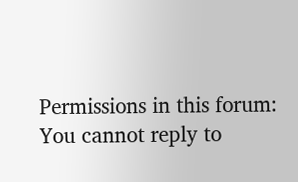Permissions in this forum:
You cannot reply to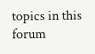topics in this forum